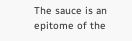The sauce is an epitome of the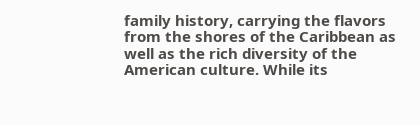family history, carrying the flavors from the shores of the Caribbean as well as the rich diversity of the American culture. While its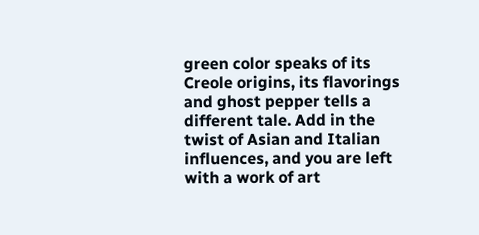green color speaks of its Creole origins, its flavorings and ghost pepper tells a different tale. Add in the twist of Asian and Italian influences, and you are left with a work of art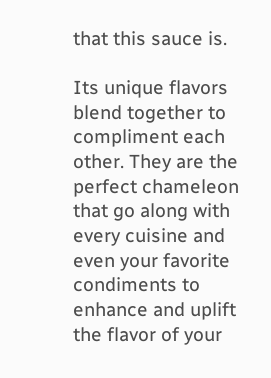that this sauce is.

Its unique flavors blend together to compliment each other. They are the perfect chameleon that go along with every cuisine and even your favorite condiments to enhance and uplift the flavor of your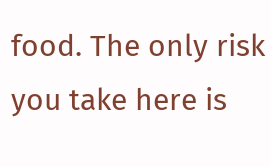food. The only risk you take here is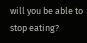will you be able to stop eating?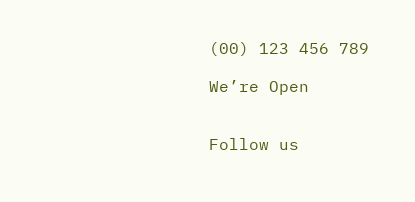(00) 123 456 789

We’re Open


Follow us